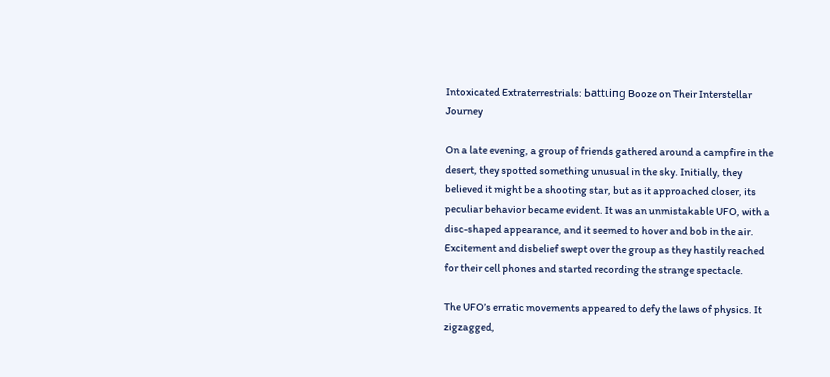Intoxicated Extraterrestrials: Ьаttɩіпɡ Booze on Their Interstellar Journey

On a late evening, a group of friends gathered around a campfire in the desert, they spotted something unusual in the sky. Initially, they believed it might be a shooting star, but as it approached closer, its peculiar behavior became evident. It was an unmistakable UFO, with a disc-shaped appearance, and it seemed to hover and bob in the air. Excitement and disbelief swept over the group as they hastily reached for their cell phones and started recording the strange spectacle.

The UFO’s erratic movements appeared to defy the laws of physics. It zigzagged,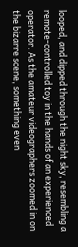looped, and dipped through the night sky, resembling a remote-controlled toy in the hands of an experienced operator. As the amateur videographers zoomed in on the bizarre scene, something even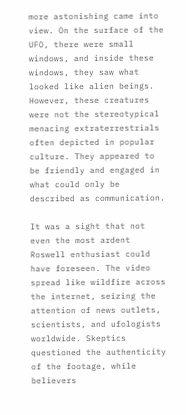more astonishing came into view. On the surface of the UFO, there were small windows, and inside these windows, they saw what looked like alien beings. However, these creatures were not the stereotypical menacing extraterrestrials often depicted in popular culture. They appeared to be friendly and engaged in what could only be described as communication.

It was a sight that not even the most ardent Roswell enthusiast could have foreseen. The video spread like wildfire across the internet, seizing the attention of news outlets, scientists, and ufologists worldwide. Skeptics questioned the authenticity of the footage, while believers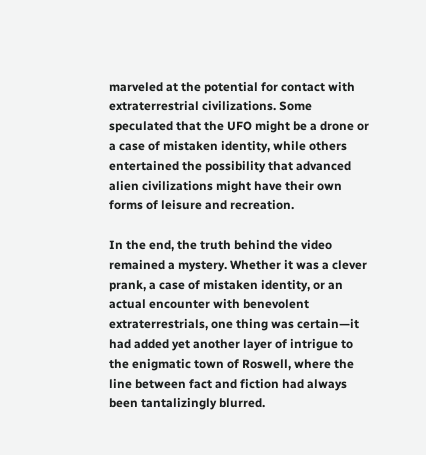marveled at the potential for contact with extraterrestrial civilizations. Some speculated that the UFO might be a drone or a case of mistaken identity, while others entertained the possibility that advanced alien civilizations might have their own forms of leisure and recreation.

In the end, the truth behind the video remained a mystery. Whether it was a clever prank, a case of mistaken identity, or an actual encounter with benevolent extraterrestrials, one thing was certain—it had added yet another layer of intrigue to the enigmatic town of Roswell, where the line between fact and fiction had always been tantalizingly blurred.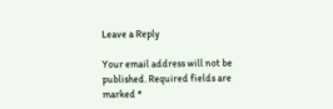Leave a Reply

Your email address will not be published. Required fields are marked *